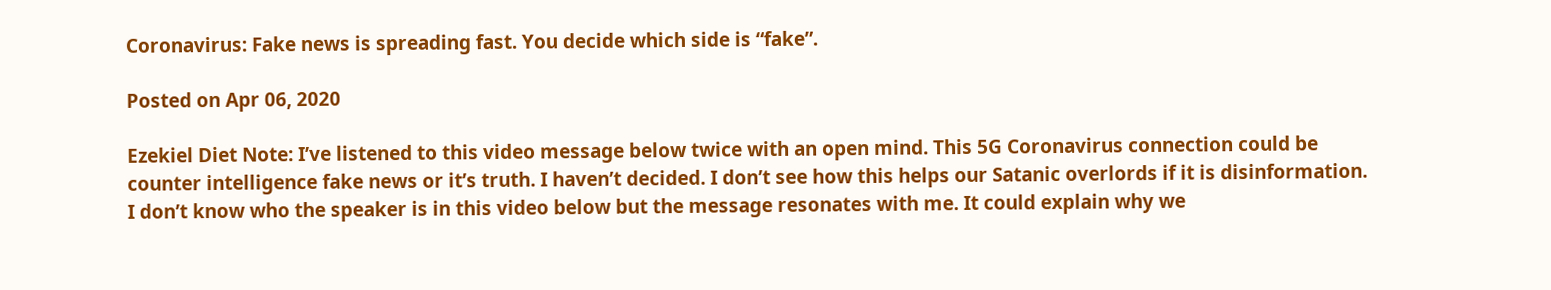Coronavirus: Fake news is spreading fast. You decide which side is “fake”.

Posted on Apr 06, 2020

Ezekiel Diet Note: I’ve listened to this video message below twice with an open mind. This 5G Coronavirus connection could be counter intelligence fake news or it’s truth. I haven’t decided. I don’t see how this helps our Satanic overlords if it is disinformation. I don’t know who the speaker is in this video below but the message resonates with me. It could explain why we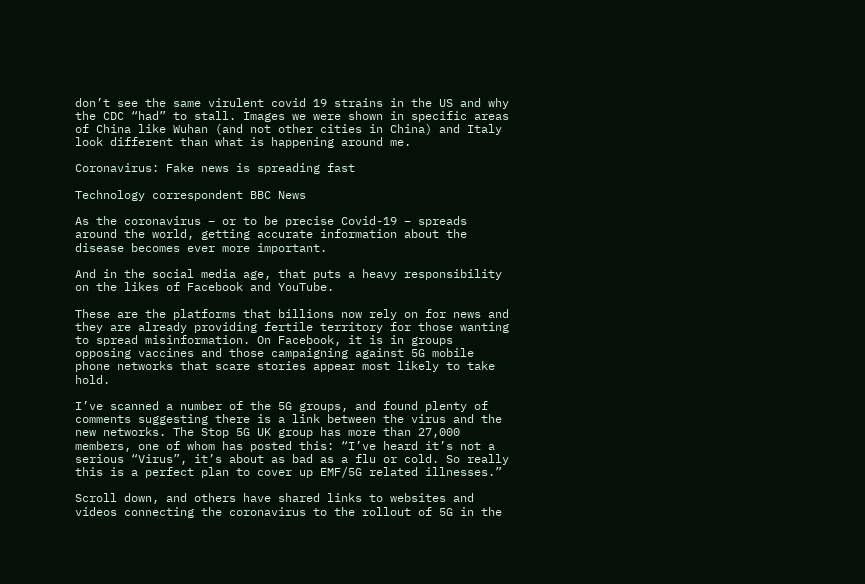don’t see the same virulent covid 19 strains in the US and why the CDC “had” to stall. Images we were shown in specific areas of China like Wuhan (and not other cities in China) and Italy look different than what is happening around me.

Coronavirus: Fake news is spreading fast

Technology correspondent BBC News

As the coronavirus – or to be precise Covid-19 – spreads around the world, getting accurate information about the disease becomes ever more important.

And in the social media age, that puts a heavy responsibility on the likes of Facebook and YouTube.

These are the platforms that billions now rely on for news and they are already providing fertile territory for those wanting to spread misinformation. On Facebook, it is in groups opposing vaccines and those campaigning against 5G mobile phone networks that scare stories appear most likely to take hold.

I’ve scanned a number of the 5G groups, and found plenty of comments suggesting there is a link between the virus and the new networks. The Stop 5G UK group has more than 27,000 members, one of whom has posted this: “I’ve heard it’s not a serious “Virus”, it’s about as bad as a flu or cold. So really this is a perfect plan to cover up EMF/5G related illnesses.”

Scroll down, and others have shared links to websites and videos connecting the coronavirus to the rollout of 5G in the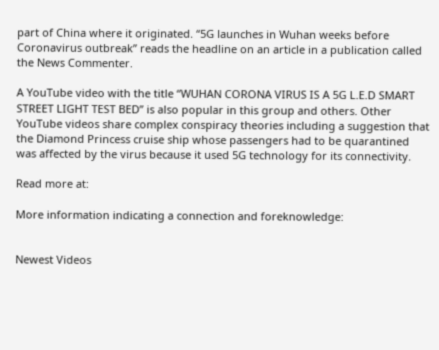part of China where it originated. “5G launches in Wuhan weeks before Coronavirus outbreak” reads the headline on an article in a publication called the News Commenter.

A YouTube video with the title “WUHAN CORONA VIRUS IS A 5G L.E.D SMART STREET LIGHT TEST BED” is also popular in this group and others. Other YouTube videos share complex conspiracy theories including a suggestion that the Diamond Princess cruise ship whose passengers had to be quarantined was affected by the virus because it used 5G technology for its connectivity.

Read more at:

More information indicating a connection and foreknowledge:


Newest Videos